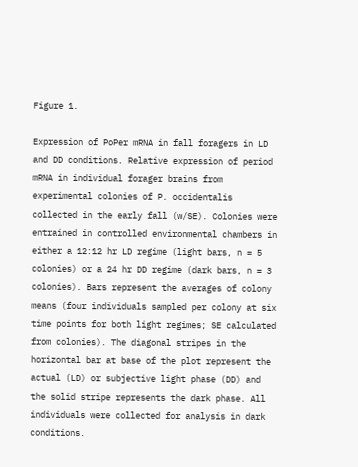Figure 1.

Expression of PoPer mRNA in fall foragers in LD and DD conditions. Relative expression of period mRNA in individual forager brains from experimental colonies of P. occidentalis collected in the early fall (w/SE). Colonies were entrained in controlled environmental chambers in either a 12:12 hr LD regime (light bars, n = 5 colonies) or a 24 hr DD regime (dark bars, n = 3 colonies). Bars represent the averages of colony means (four individuals sampled per colony at six time points for both light regimes; SE calculated from colonies). The diagonal stripes in the horizontal bar at base of the plot represent the actual (LD) or subjective light phase (DD) and the solid stripe represents the dark phase. All individuals were collected for analysis in dark conditions.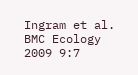Ingram et al. BMC Ecology 2009 9:7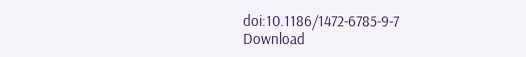doi:10.1186/1472-6785-9-7
Download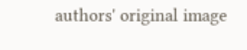authors' original image